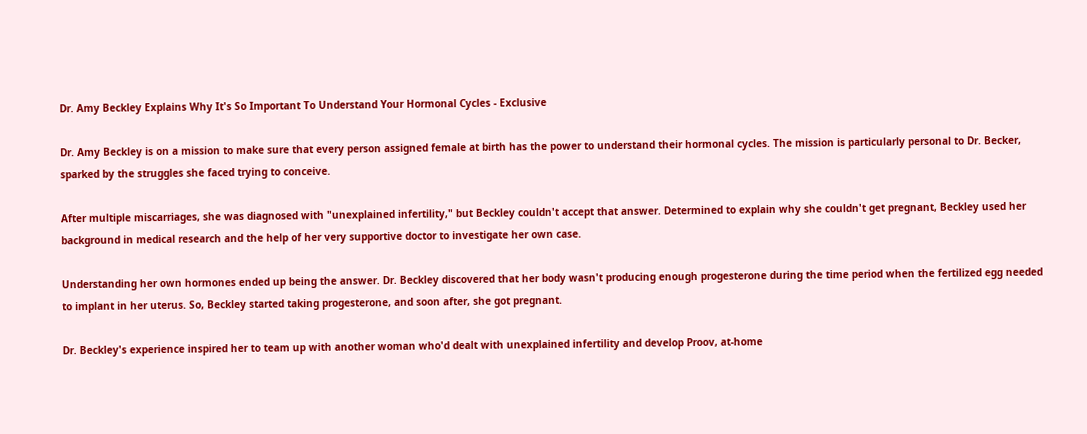Dr. Amy Beckley Explains Why It's So Important To Understand Your Hormonal Cycles - Exclusive

Dr. Amy Beckley is on a mission to make sure that every person assigned female at birth has the power to understand their hormonal cycles. The mission is particularly personal to Dr. Becker, sparked by the struggles she faced trying to conceive.

After multiple miscarriages, she was diagnosed with "unexplained infertility," but Beckley couldn't accept that answer. Determined to explain why she couldn't get pregnant, Beckley used her background in medical research and the help of her very supportive doctor to investigate her own case.

Understanding her own hormones ended up being the answer. Dr. Beckley discovered that her body wasn't producing enough progesterone during the time period when the fertilized egg needed to implant in her uterus. So, Beckley started taking progesterone, and soon after, she got pregnant.

Dr. Beckley's experience inspired her to team up with another woman who'd dealt with unexplained infertility and develop Proov, at-home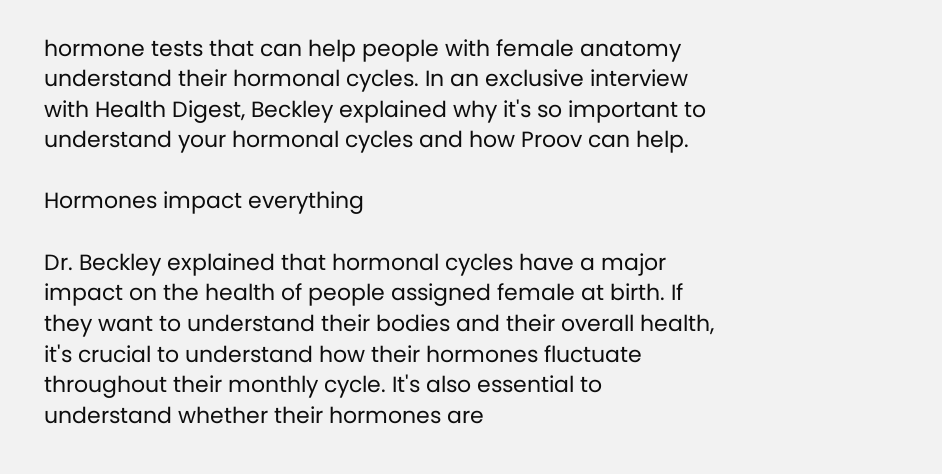hormone tests that can help people with female anatomy understand their hormonal cycles. In an exclusive interview with Health Digest, Beckley explained why it's so important to understand your hormonal cycles and how Proov can help.

Hormones impact everything

Dr. Beckley explained that hormonal cycles have a major impact on the health of people assigned female at birth. If they want to understand their bodies and their overall health, it's crucial to understand how their hormones fluctuate throughout their monthly cycle. It's also essential to understand whether their hormones are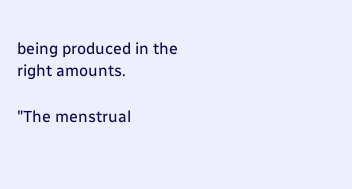being produced in the right amounts.

"The menstrual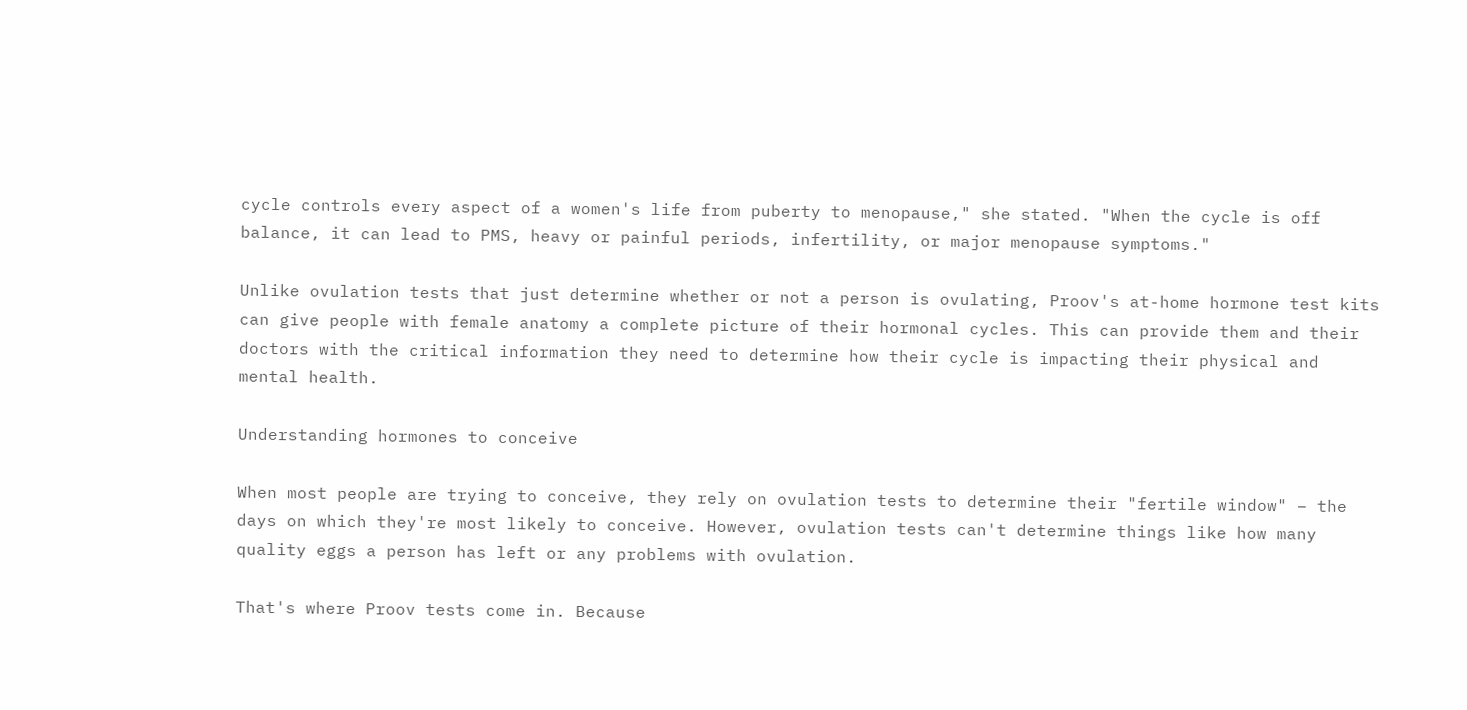cycle controls every aspect of a women's life from puberty to menopause," she stated. "When the cycle is off balance, it can lead to PMS, heavy or painful periods, infertility, or major menopause symptoms."

Unlike ovulation tests that just determine whether or not a person is ovulating, Proov's at-home hormone test kits can give people with female anatomy a complete picture of their hormonal cycles. This can provide them and their doctors with the critical information they need to determine how their cycle is impacting their physical and mental health.

Understanding hormones to conceive

When most people are trying to conceive, they rely on ovulation tests to determine their "fertile window" – the days on which they're most likely to conceive. However, ovulation tests can't determine things like how many quality eggs a person has left or any problems with ovulation.

That's where Proov tests come in. Because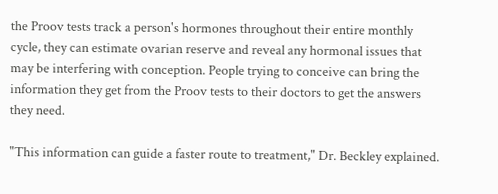the Proov tests track a person's hormones throughout their entire monthly cycle, they can estimate ovarian reserve and reveal any hormonal issues that may be interfering with conception. People trying to conceive can bring the information they get from the Proov tests to their doctors to get the answers they need.

"This information can guide a faster route to treatment," Dr. Beckley explained.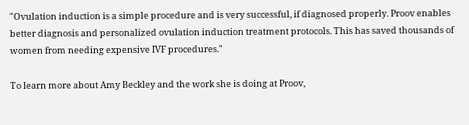"Ovulation induction is a simple procedure and is very successful, if diagnosed properly. Proov enables better diagnosis and personalized ovulation induction treatment protocols. This has saved thousands of women from needing expensive IVF procedures."

To learn more about Amy Beckley and the work she is doing at Proov,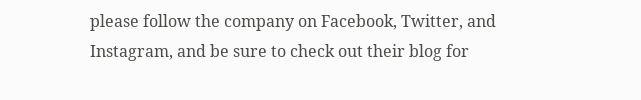please follow the company on Facebook, Twitter, and Instagram, and be sure to check out their blog for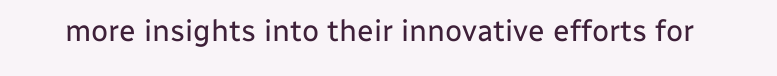more insights into their innovative efforts for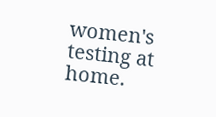women's testing at home.